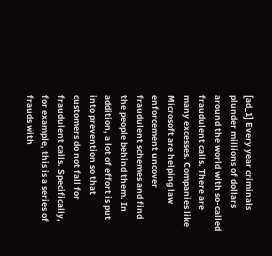[ad_1] Every year criminals plunder millions of dollars around the world with so-called fraudulent calls. There are many excesses. Companies like Microsoft are helping law enforcement uncover fraudulent schemes and find the people behind them. In addition, a lot of effort is put into prevention so that customers do not fall for fraudulent calls. Specifically, for example, this is a series of frauds with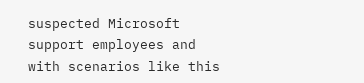suspected Microsoft support employees and with scenarios like this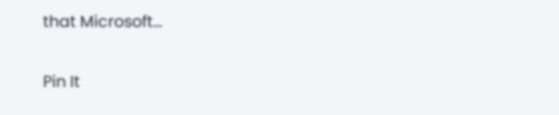that Microsoft…

Pin It